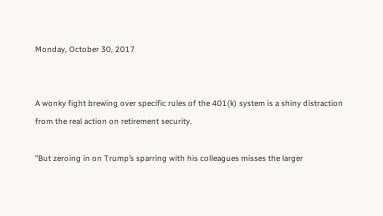Monday, October 30, 2017


A wonky fight brewing over specific rules of the 401(k) system is a shiny distraction from the real action on retirement security.

"But zeroing in on Trump’s sparring with his colleagues misses the larger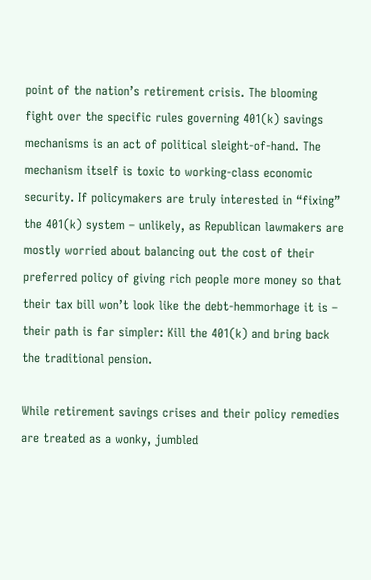point of the nation’s retirement crisis. The blooming fight over the specific rules governing 401(k) savings mechanisms is an act of political sleight-of-hand. The mechanism itself is toxic to working-class economic security. If policymakers are truly interested in “fixing” the 401(k) system – unlikely, as Republican lawmakers are mostly worried about balancing out the cost of their preferred policy of giving rich people more money so that their tax bill won’t look like the debt-hemmorhage it is – their path is far simpler: Kill the 401(k) and bring back the traditional pension.

While retirement savings crises and their policy remedies are treated as a wonky, jumbled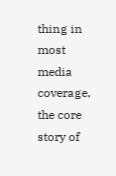thing in most media coverage, the core story of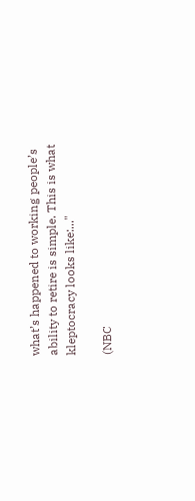what’s happened to working people’s ability to retire is simple. This is what kleptocracy looks like:..."

(NBC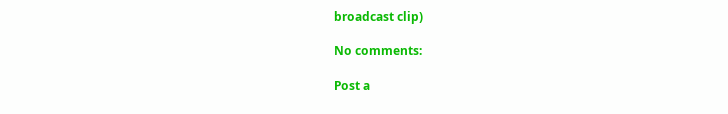broadcast clip)

No comments:

Post a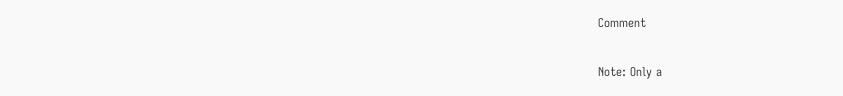Comment

Note: Only a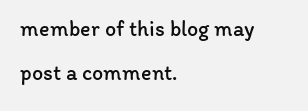member of this blog may post a comment.